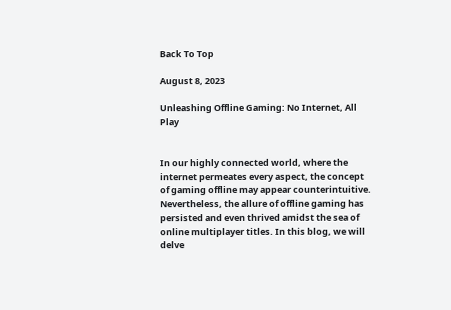Back To Top

August 8, 2023

Unleashing Offline Gaming: No Internet, All Play


In our highly connected world, where the internet permeates every aspect, the concept of gaming offline may appear counterintuitive. Nevertheless, the allure of offline gaming has persisted and even thrived amidst the sea of online multiplayer titles. In this blog, we will delve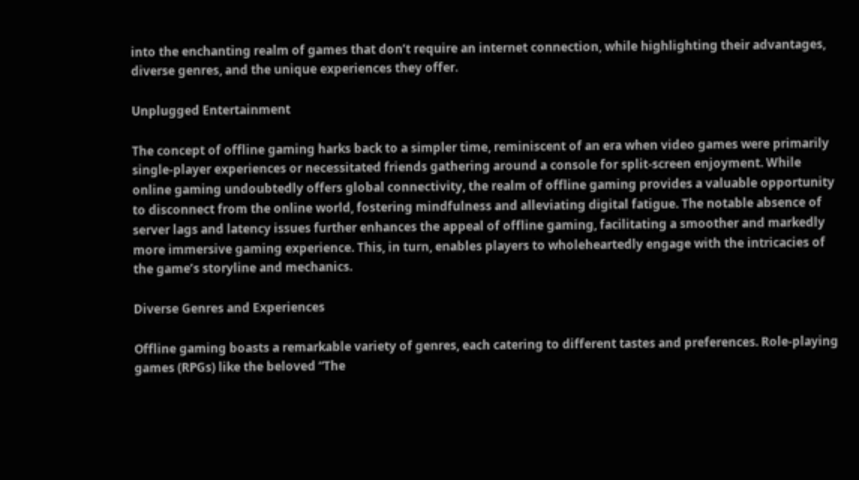into the enchanting realm of games that don’t require an internet connection, while highlighting their advantages, diverse genres, and the unique experiences they offer.

Unplugged Entertainment

The concept of offline gaming harks back to a simpler time, reminiscent of an era when video games were primarily single-player experiences or necessitated friends gathering around a console for split-screen enjoyment. While online gaming undoubtedly offers global connectivity, the realm of offline gaming provides a valuable opportunity to disconnect from the online world, fostering mindfulness and alleviating digital fatigue. The notable absence of server lags and latency issues further enhances the appeal of offline gaming, facilitating a smoother and markedly more immersive gaming experience. This, in turn, enables players to wholeheartedly engage with the intricacies of the game’s storyline and mechanics.

Diverse Genres and Experiences

Offline gaming boasts a remarkable variety of genres, each catering to different tastes and preferences. Role-playing games (RPGs) like the beloved “The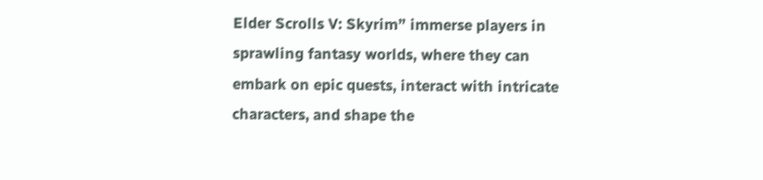Elder Scrolls V: Skyrim” immerse players in sprawling fantasy worlds, where they can embark on epic quests, interact with intricate characters, and shape the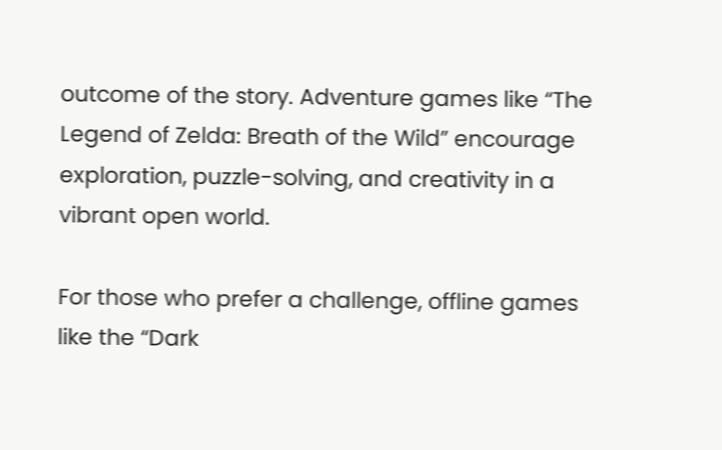outcome of the story. Adventure games like “The Legend of Zelda: Breath of the Wild” encourage exploration, puzzle-solving, and creativity in a vibrant open world.

For those who prefer a challenge, offline games like the “Dark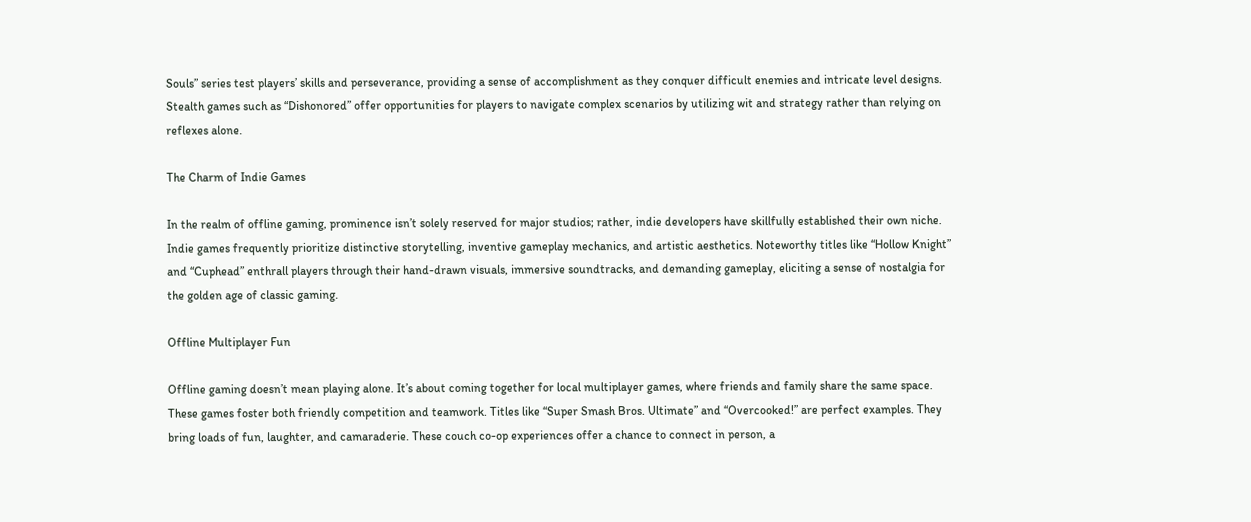Souls” series test players’ skills and perseverance, providing a sense of accomplishment as they conquer difficult enemies and intricate level designs. Stealth games such as “Dishonored” offer opportunities for players to navigate complex scenarios by utilizing wit and strategy rather than relying on reflexes alone.

The Charm of Indie Games

In the realm of offline gaming, prominence isn’t solely reserved for major studios; rather, indie developers have skillfully established their own niche. Indie games frequently prioritize distinctive storytelling, inventive gameplay mechanics, and artistic aesthetics. Noteworthy titles like “Hollow Knight” and “Cuphead” enthrall players through their hand-drawn visuals, immersive soundtracks, and demanding gameplay, eliciting a sense of nostalgia for the golden age of classic gaming.

Offline Multiplayer Fun

Offline gaming doesn’t mean playing alone. It’s about coming together for local multiplayer games, where friends and family share the same space. These games foster both friendly competition and teamwork. Titles like “Super Smash Bros. Ultimate” and “Overcooked!” are perfect examples. They bring loads of fun, laughter, and camaraderie. These couch co-op experiences offer a chance to connect in person, a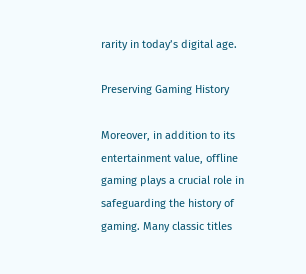rarity in today’s digital age.

Preserving Gaming History

Moreover, in addition to its entertainment value, offline gaming plays a crucial role in safeguarding the history of gaming. Many classic titles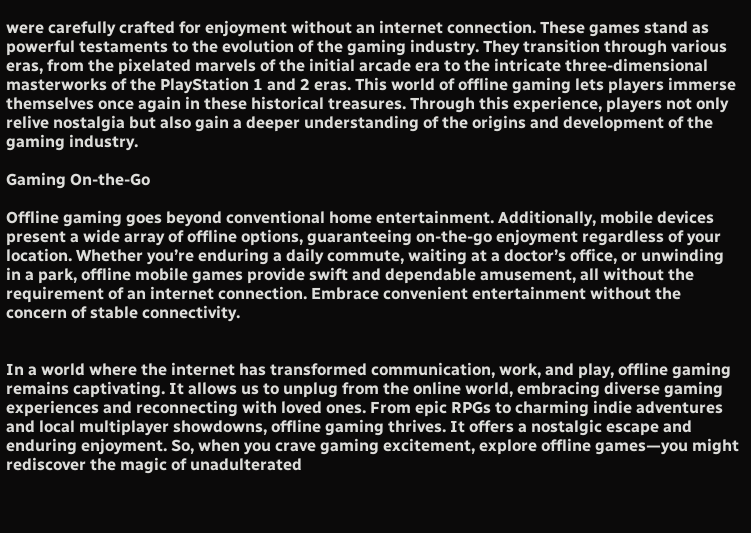were carefully crafted for enjoyment without an internet connection. These games stand as powerful testaments to the evolution of the gaming industry. They transition through various eras, from the pixelated marvels of the initial arcade era to the intricate three-dimensional masterworks of the PlayStation 1 and 2 eras. This world of offline gaming lets players immerse themselves once again in these historical treasures. Through this experience, players not only relive nostalgia but also gain a deeper understanding of the origins and development of the gaming industry.

Gaming On-the-Go

Offline gaming goes beyond conventional home entertainment. Additionally, mobile devices present a wide array of offline options, guaranteeing on-the-go enjoyment regardless of your location. Whether you’re enduring a daily commute, waiting at a doctor’s office, or unwinding in a park, offline mobile games provide swift and dependable amusement, all without the requirement of an internet connection. Embrace convenient entertainment without the concern of stable connectivity.


In a world where the internet has transformed communication, work, and play, offline gaming remains captivating. It allows us to unplug from the online world, embracing diverse gaming experiences and reconnecting with loved ones. From epic RPGs to charming indie adventures and local multiplayer showdowns, offline gaming thrives. It offers a nostalgic escape and enduring enjoyment. So, when you crave gaming excitement, explore offline games—you might rediscover the magic of unadulterated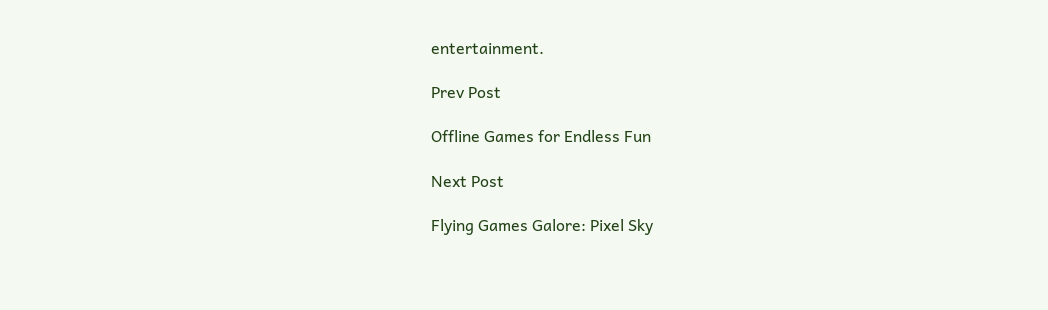entertainment.

Prev Post

Offline Games for Endless Fun

Next Post

Flying Games Galore: Pixel Sky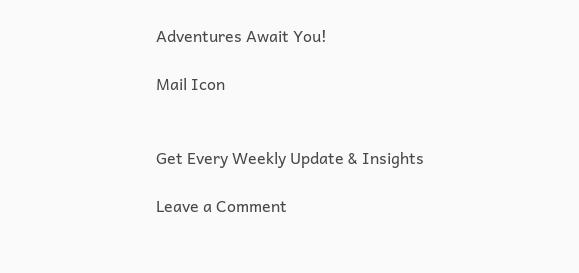Adventures Await You!

Mail Icon


Get Every Weekly Update & Insights

Leave a Comment